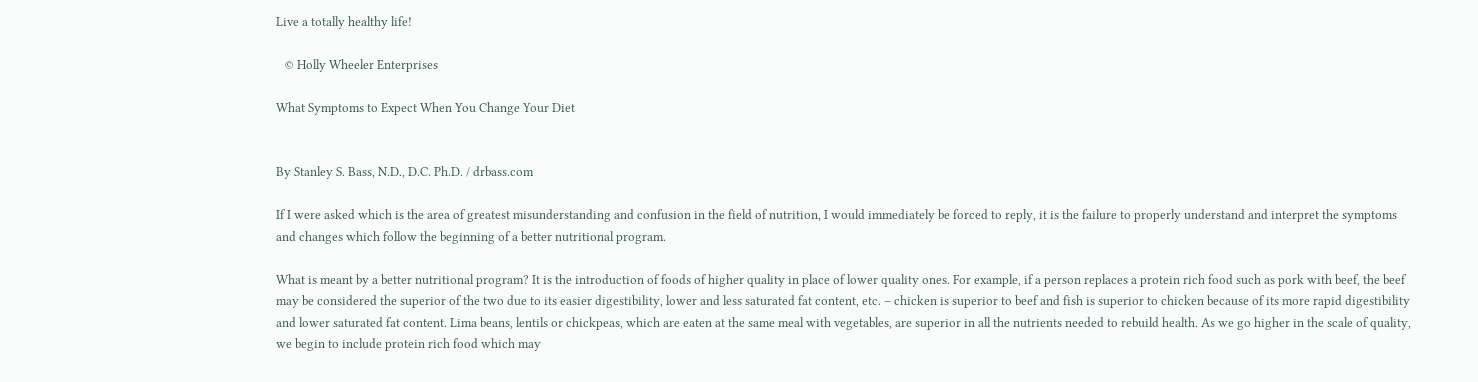Live a totally healthy life!

   © Holly Wheeler Enterprises

What Symptoms to Expect When You Change Your Diet


By Stanley S. Bass, N.D., D.C. Ph.D. / drbass.com

If I were asked which is the area of greatest misunderstanding and confusion in the field of nutrition, I would immediately be forced to reply, it is the failure to properly understand and interpret the symptoms and changes which follow the beginning of a better nutritional program.

What is meant by a better nutritional program? It is the introduction of foods of higher quality in place of lower quality ones. For example, if a person replaces a protein rich food such as pork with beef, the beef may be considered the superior of the two due to its easier digestibility, lower and less saturated fat content, etc. – chicken is superior to beef and fish is superior to chicken because of its more rapid digestibility and lower saturated fat content. Lima beans, lentils or chickpeas, which are eaten at the same meal with vegetables, are superior in all the nutrients needed to rebuild health. As we go higher in the scale of quality, we begin to include protein rich food which may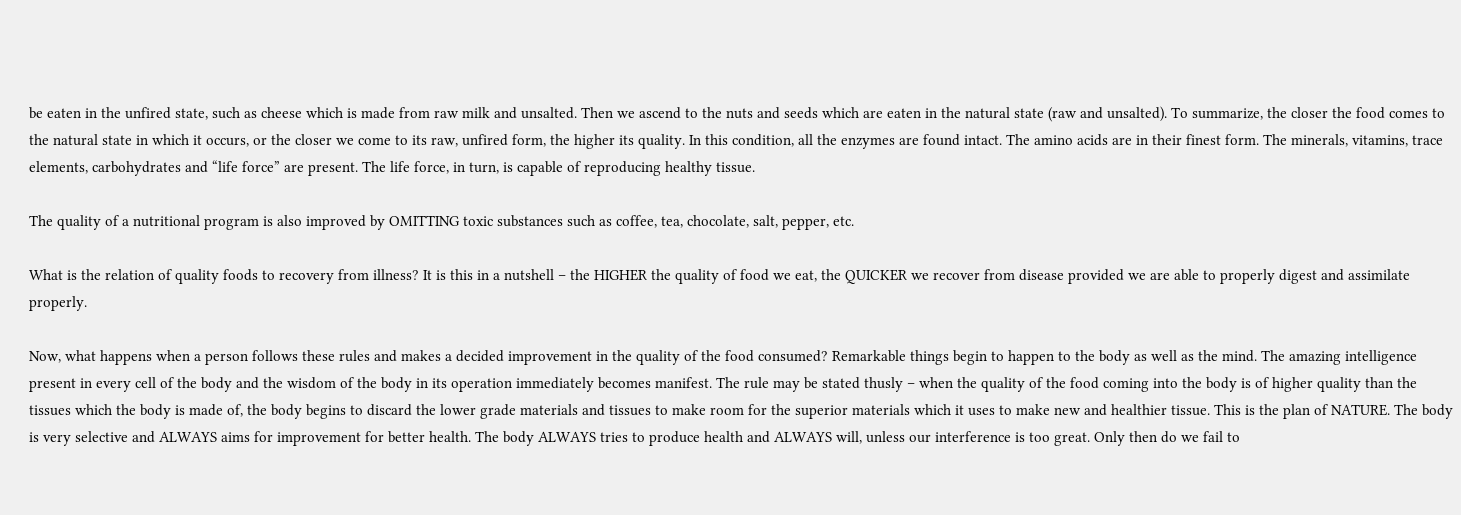be eaten in the unfired state, such as cheese which is made from raw milk and unsalted. Then we ascend to the nuts and seeds which are eaten in the natural state (raw and unsalted). To summarize, the closer the food comes to the natural state in which it occurs, or the closer we come to its raw, unfired form, the higher its quality. In this condition, all the enzymes are found intact. The amino acids are in their finest form. The minerals, vitamins, trace elements, carbohydrates and “life force” are present. The life force, in turn, is capable of reproducing healthy tissue.

The quality of a nutritional program is also improved by OMITTING toxic substances such as coffee, tea, chocolate, salt, pepper, etc.

What is the relation of quality foods to recovery from illness? It is this in a nutshell – the HIGHER the quality of food we eat, the QUICKER we recover from disease provided we are able to properly digest and assimilate properly.

Now, what happens when a person follows these rules and makes a decided improvement in the quality of the food consumed? Remarkable things begin to happen to the body as well as the mind. The amazing intelligence present in every cell of the body and the wisdom of the body in its operation immediately becomes manifest. The rule may be stated thusly – when the quality of the food coming into the body is of higher quality than the tissues which the body is made of, the body begins to discard the lower grade materials and tissues to make room for the superior materials which it uses to make new and healthier tissue. This is the plan of NATURE. The body is very selective and ALWAYS aims for improvement for better health. The body ALWAYS tries to produce health and ALWAYS will, unless our interference is too great. Only then do we fail to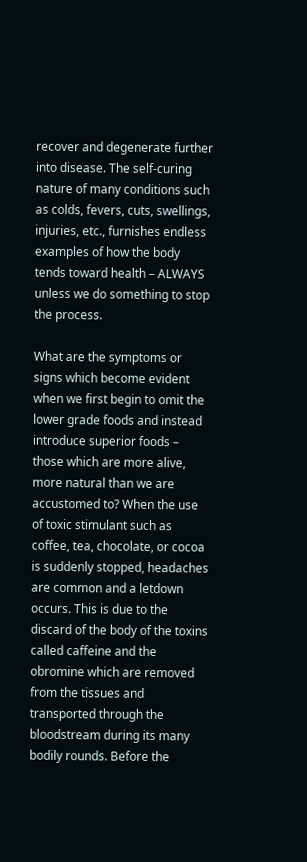recover and degenerate further into disease. The self-curing nature of many conditions such as colds, fevers, cuts, swellings, injuries, etc., furnishes endless examples of how the body tends toward health – ALWAYS unless we do something to stop the process.

What are the symptoms or signs which become evident when we first begin to omit the lower grade foods and instead introduce superior foods – those which are more alive, more natural than we are accustomed to? When the use of toxic stimulant such as coffee, tea, chocolate, or cocoa is suddenly stopped, headaches are common and a letdown occurs. This is due to the discard of the body of the toxins called caffeine and the obromine which are removed from the tissues and transported through the bloodstream during its many bodily rounds. Before the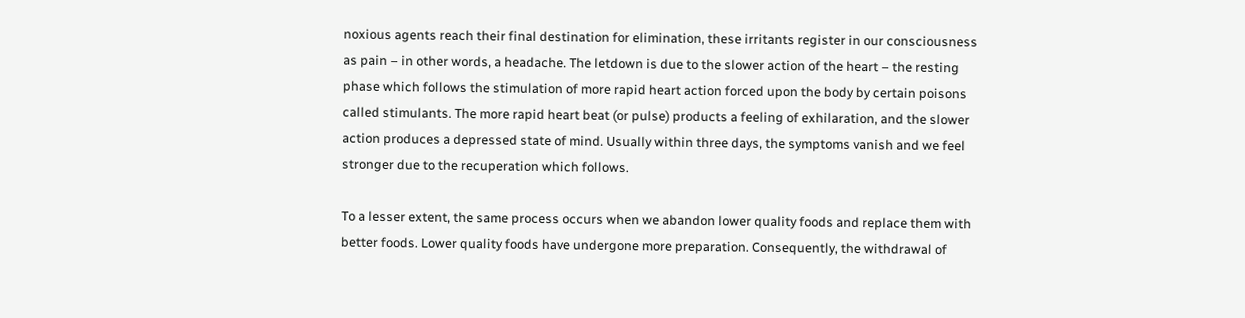noxious agents reach their final destination for elimination, these irritants register in our consciousness as pain – in other words, a headache. The letdown is due to the slower action of the heart – the resting phase which follows the stimulation of more rapid heart action forced upon the body by certain poisons called stimulants. The more rapid heart beat (or pulse) products a feeling of exhilaration, and the slower action produces a depressed state of mind. Usually within three days, the symptoms vanish and we feel stronger due to the recuperation which follows.

To a lesser extent, the same process occurs when we abandon lower quality foods and replace them with better foods. Lower quality foods have undergone more preparation. Consequently, the withdrawal of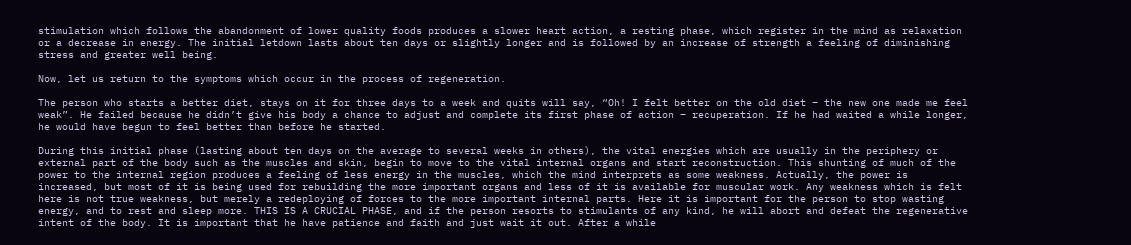stimulation which follows the abandonment of lower quality foods produces a slower heart action, a resting phase, which register in the mind as relaxation or a decrease in energy. The initial letdown lasts about ten days or slightly longer and is followed by an increase of strength a feeling of diminishing stress and greater well being.

Now, let us return to the symptoms which occur in the process of regeneration.

The person who starts a better diet, stays on it for three days to a week and quits will say, “Oh! I felt better on the old diet – the new one made me feel weak”. He failed because he didn’t give his body a chance to adjust and complete its first phase of action – recuperation. If he had waited a while longer, he would have begun to feel better than before he started.

During this initial phase (lasting about ten days on the average to several weeks in others), the vital energies which are usually in the periphery or external part of the body such as the muscles and skin, begin to move to the vital internal organs and start reconstruction. This shunting of much of the power to the internal region produces a feeling of less energy in the muscles, which the mind interprets as some weakness. Actually, the power is increased, but most of it is being used for rebuilding the more important organs and less of it is available for muscular work. Any weakness which is felt here is not true weakness, but merely a redeploying of forces to the more important internal parts. Here it is important for the person to stop wasting energy, and to rest and sleep more. THIS IS A CRUCIAL PHASE, and if the person resorts to stimulants of any kind, he will abort and defeat the regenerative intent of the body. It is important that he have patience and faith and just wait it out. After a while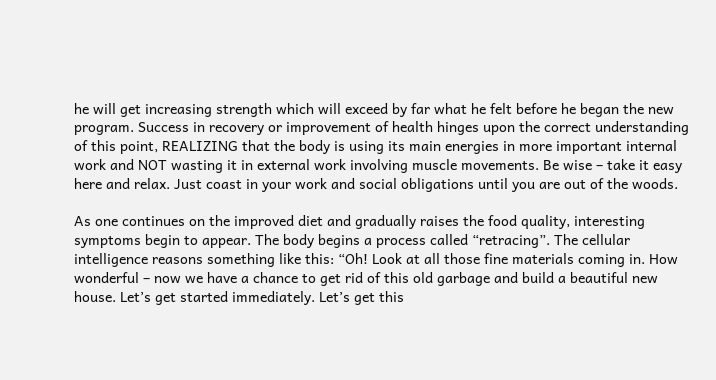he will get increasing strength which will exceed by far what he felt before he began the new program. Success in recovery or improvement of health hinges upon the correct understanding of this point, REALIZING that the body is using its main energies in more important internal work and NOT wasting it in external work involving muscle movements. Be wise – take it easy here and relax. Just coast in your work and social obligations until you are out of the woods.

As one continues on the improved diet and gradually raises the food quality, interesting symptoms begin to appear. The body begins a process called “retracing”. The cellular intelligence reasons something like this: “Oh! Look at all those fine materials coming in. How wonderful – now we have a chance to get rid of this old garbage and build a beautiful new house. Let’s get started immediately. Let’s get this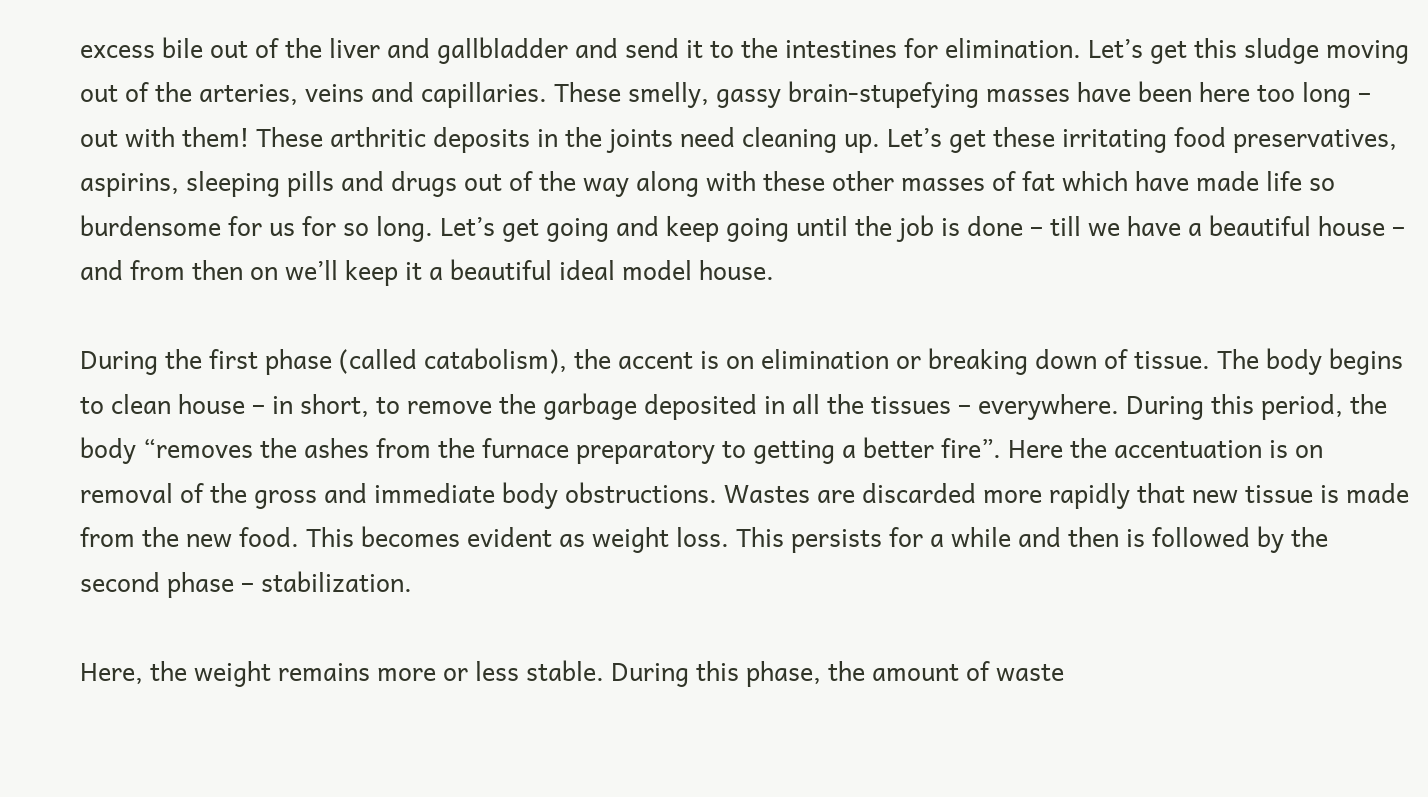excess bile out of the liver and gallbladder and send it to the intestines for elimination. Let’s get this sludge moving out of the arteries, veins and capillaries. These smelly, gassy brain-stupefying masses have been here too long – out with them! These arthritic deposits in the joints need cleaning up. Let’s get these irritating food preservatives, aspirins, sleeping pills and drugs out of the way along with these other masses of fat which have made life so burdensome for us for so long. Let’s get going and keep going until the job is done – till we have a beautiful house – and from then on we’ll keep it a beautiful ideal model house.

During the first phase (called catabolism), the accent is on elimination or breaking down of tissue. The body begins to clean house – in short, to remove the garbage deposited in all the tissues – everywhere. During this period, the body “removes the ashes from the furnace preparatory to getting a better fire”. Here the accentuation is on removal of the gross and immediate body obstructions. Wastes are discarded more rapidly that new tissue is made from the new food. This becomes evident as weight loss. This persists for a while and then is followed by the second phase – stabilization.

Here, the weight remains more or less stable. During this phase, the amount of waste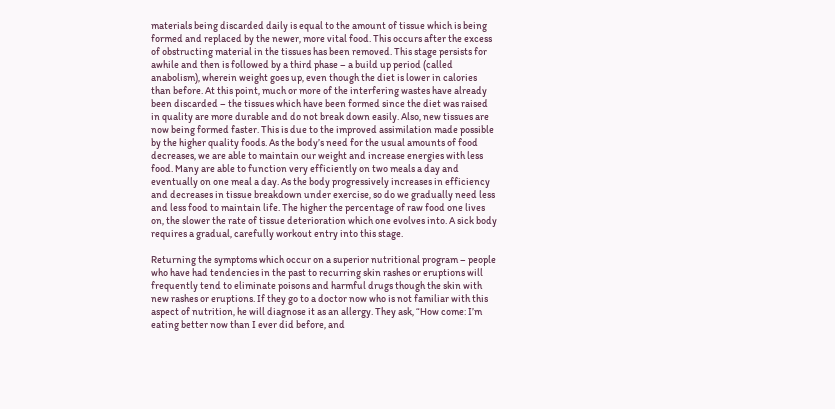materials being discarded daily is equal to the amount of tissue which is being formed and replaced by the newer, more vital food. This occurs after the excess of obstructing material in the tissues has been removed. This stage persists for awhile and then is followed by a third phase – a build up period (called anabolism), wherein weight goes up, even though the diet is lower in calories than before. At this point, much or more of the interfering wastes have already been discarded – the tissues which have been formed since the diet was raised in quality are more durable and do not break down easily. Also, new tissues are now being formed faster. This is due to the improved assimilation made possible by the higher quality foods. As the body’s need for the usual amounts of food decreases, we are able to maintain our weight and increase energies with less food. Many are able to function very efficiently on two meals a day and eventually on one meal a day. As the body progressively increases in efficiency and decreases in tissue breakdown under exercise, so do we gradually need less and less food to maintain life. The higher the percentage of raw food one lives on, the slower the rate of tissue deterioration which one evolves into. A sick body requires a gradual, carefully workout entry into this stage.

Returning the symptoms which occur on a superior nutritional program – people who have had tendencies in the past to recurring skin rashes or eruptions will frequently tend to eliminate poisons and harmful drugs though the skin with new rashes or eruptions. If they go to a doctor now who is not familiar with this aspect of nutrition, he will diagnose it as an allergy. They ask, “How come: I’m eating better now than I ever did before, and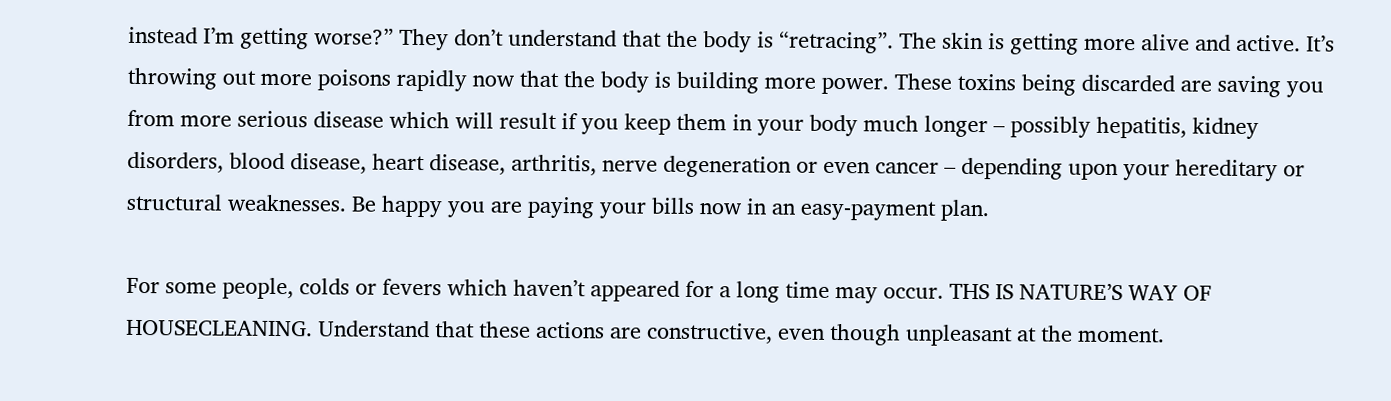instead I’m getting worse?” They don’t understand that the body is “retracing”. The skin is getting more alive and active. It’s throwing out more poisons rapidly now that the body is building more power. These toxins being discarded are saving you from more serious disease which will result if you keep them in your body much longer – possibly hepatitis, kidney disorders, blood disease, heart disease, arthritis, nerve degeneration or even cancer – depending upon your hereditary or structural weaknesses. Be happy you are paying your bills now in an easy-payment plan.

For some people, colds or fevers which haven’t appeared for a long time may occur. THS IS NATURE’S WAY OF HOUSECLEANING. Understand that these actions are constructive, even though unpleasant at the moment.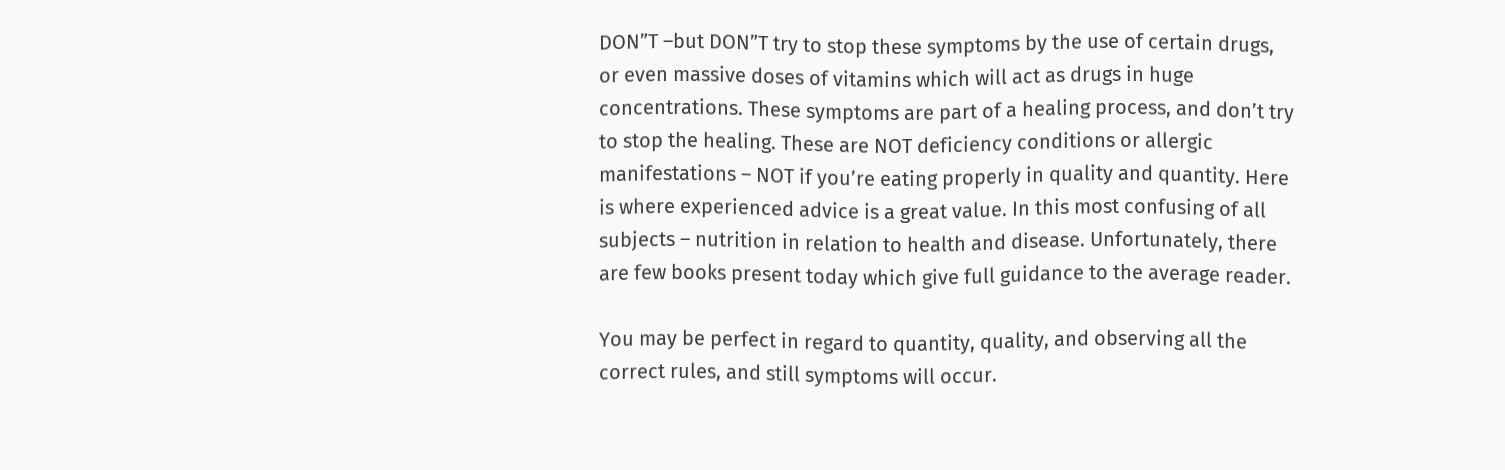DON”T –but DON”T try to stop these symptoms by the use of certain drugs, or even massive doses of vitamins which will act as drugs in huge concentrations. These symptoms are part of a healing process, and don’t try to stop the healing. These are NOT deficiency conditions or allergic manifestations – NOT if you’re eating properly in quality and quantity. Here is where experienced advice is a great value. In this most confusing of all subjects – nutrition in relation to health and disease. Unfortunately, there are few books present today which give full guidance to the average reader.

You may be perfect in regard to quantity, quality, and observing all the correct rules, and still symptoms will occur.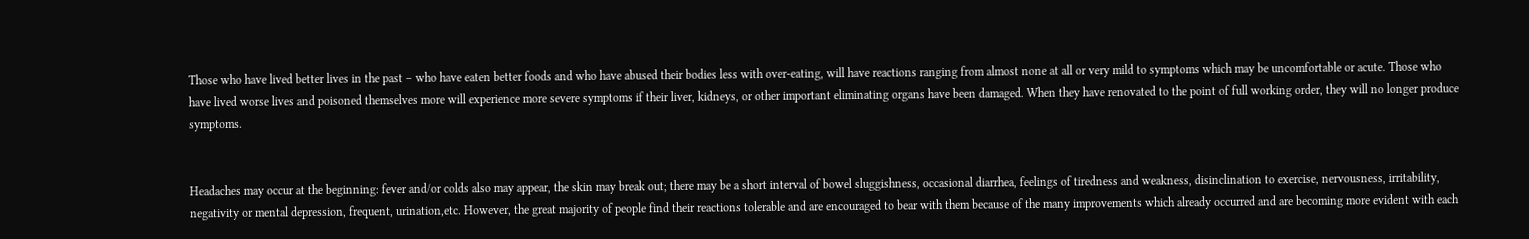Those who have lived better lives in the past – who have eaten better foods and who have abused their bodies less with over-eating, will have reactions ranging from almost none at all or very mild to symptoms which may be uncomfortable or acute. Those who have lived worse lives and poisoned themselves more will experience more severe symptoms if their liver, kidneys, or other important eliminating organs have been damaged. When they have renovated to the point of full working order, they will no longer produce symptoms.


Headaches may occur at the beginning: fever and/or colds also may appear, the skin may break out; there may be a short interval of bowel sluggishness, occasional diarrhea, feelings of tiredness and weakness, disinclination to exercise, nervousness, irritability, negativity or mental depression, frequent, urination,etc. However, the great majority of people find their reactions tolerable and are encouraged to bear with them because of the many improvements which already occurred and are becoming more evident with each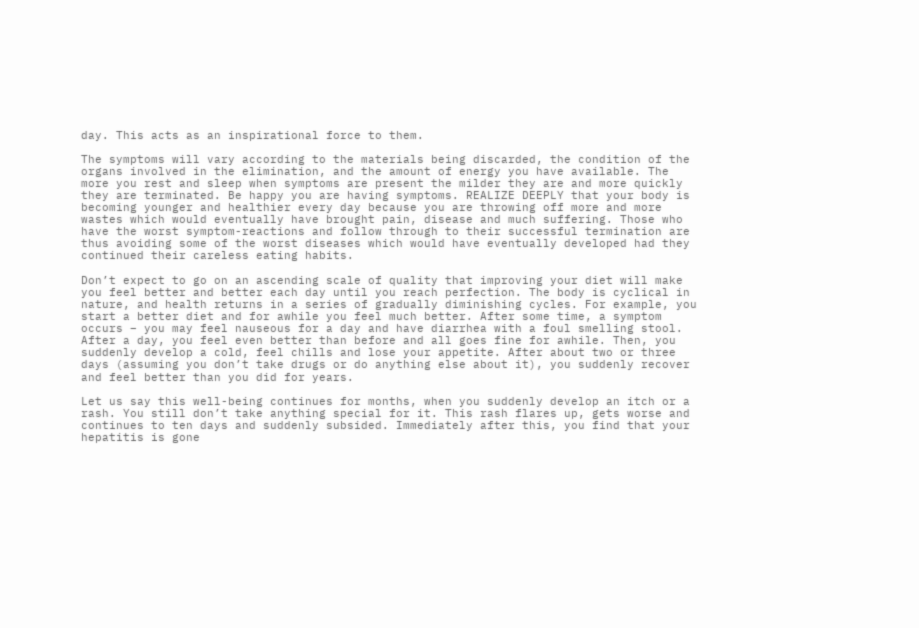day. This acts as an inspirational force to them.

The symptoms will vary according to the materials being discarded, the condition of the organs involved in the elimination, and the amount of energy you have available. The more you rest and sleep when symptoms are present the milder they are and more quickly they are terminated. Be happy you are having symptoms. REALIZE DEEPLY that your body is becoming younger and healthier every day because you are throwing off more and more wastes which would eventually have brought pain, disease and much suffering. Those who have the worst symptom-reactions and follow through to their successful termination are thus avoiding some of the worst diseases which would have eventually developed had they continued their careless eating habits.

Don’t expect to go on an ascending scale of quality that improving your diet will make you feel better and better each day until you reach perfection. The body is cyclical in nature, and health returns in a series of gradually diminishing cycles. For example, you start a better diet and for awhile you feel much better. After some time, a symptom occurs – you may feel nauseous for a day and have diarrhea with a foul smelling stool. After a day, you feel even better than before and all goes fine for awhile. Then, you suddenly develop a cold, feel chills and lose your appetite. After about two or three days (assuming you don’t take drugs or do anything else about it), you suddenly recover and feel better than you did for years.

Let us say this well-being continues for months, when you suddenly develop an itch or a rash. You still don’t take anything special for it. This rash flares up, gets worse and continues to ten days and suddenly subsided. Immediately after this, you find that your hepatitis is gone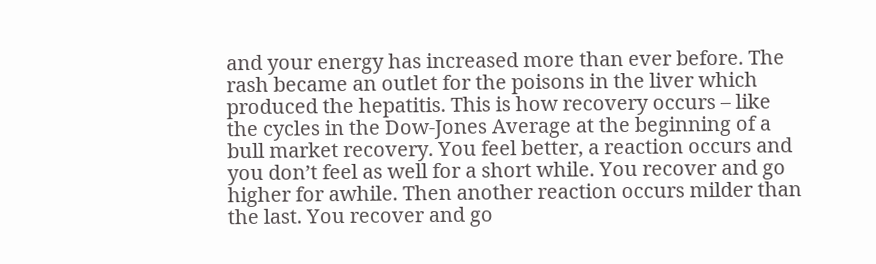and your energy has increased more than ever before. The rash became an outlet for the poisons in the liver which produced the hepatitis. This is how recovery occurs – like the cycles in the Dow-Jones Average at the beginning of a bull market recovery. You feel better, a reaction occurs and you don’t feel as well for a short while. You recover and go higher for awhile. Then another reaction occurs milder than the last. You recover and go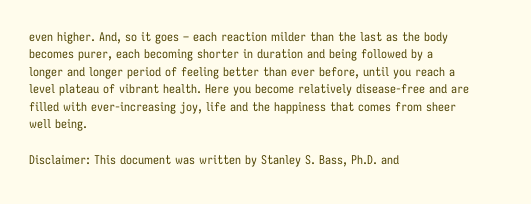even higher. And, so it goes – each reaction milder than the last as the body becomes purer, each becoming shorter in duration and being followed by a longer and longer period of feeling better than ever before, until you reach a level plateau of vibrant health. Here you become relatively disease-free and are filled with ever-increasing joy, life and the happiness that comes from sheer well being.

Disclaimer: This document was written by Stanley S. Bass, Ph.D. and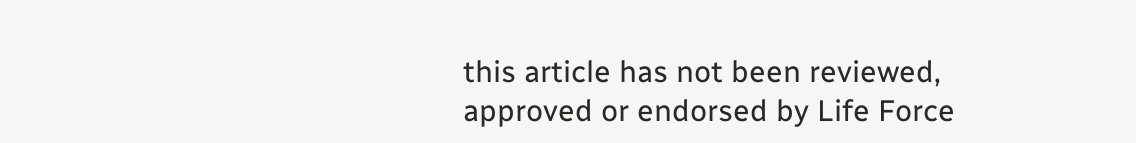this article has not been reviewed, approved or endorsed by Life Force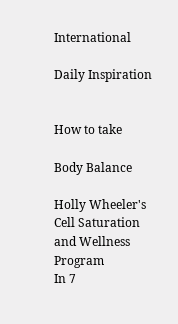International

Daily Inspiration


How to take

Body Balance

Holly Wheeler's
Cell Saturation and Wellness Program
In 7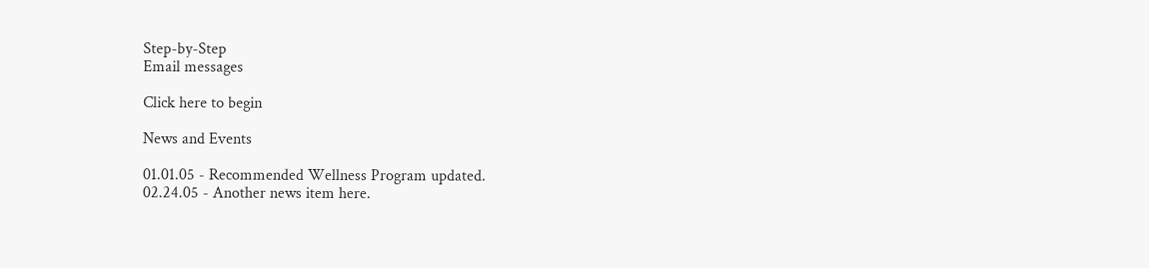Step-by-Step
Email messages

Click here to begin

News and Events

01.01.05 - Recommended Wellness Program updated.
02.24.05 - Another news item here.